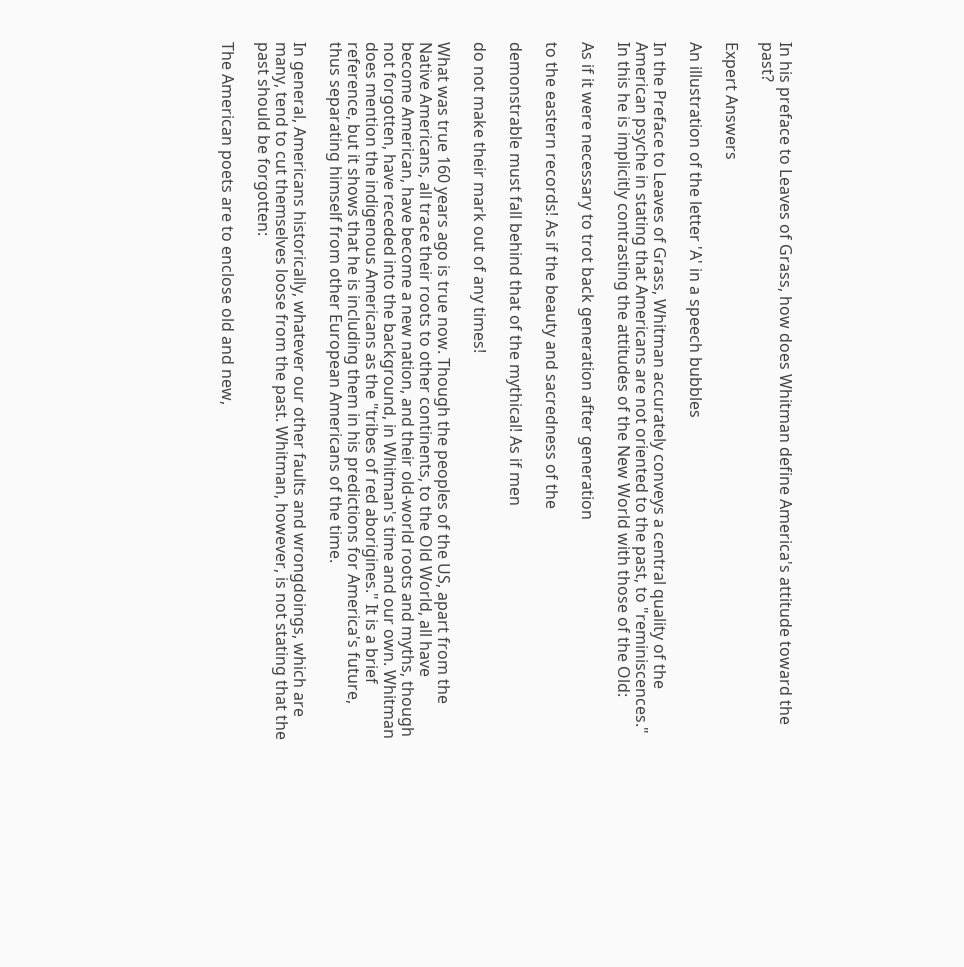In his preface to Leaves of Grass, how does Whitman define America's attitude toward the past?

Expert Answers

An illustration of the letter 'A' in a speech bubbles

In the Preface to Leaves of Grass, Whitman accurately conveys a central quality of the American psyche in stating that Americans are not oriented to the past, to "reminiscences." In this he is implicitly contrasting the attitudes of the New World with those of the Old:

As if it were necessary to trot back generation after generation

to the eastern records! As if the beauty and sacredness of the

demonstrable must fall behind that of the mythical! As if men

do not make their mark out of any times!

What was true 160 years ago is true now. Though the peoples of the US, apart from the Native Americans, all trace their roots to other continents, to the Old World, all have become American, have become a new nation, and their old-world roots and myths, though not forgotten, have receded into the background, in Whitman's time and our own. Whitman does mention the indigenous Americans as the "tribes of red aborigines." It is a brief reference, but it shows that he is including them in his predictions for America's future, thus separating himself from other European Americans of the time.

In general, Americans historically, whatever our other faults and wrongdoings, which are many, tend to cut themselves loose from the past. Whitman, however, is not stating that the past should be forgotten:

The American poets are to enclose old and new,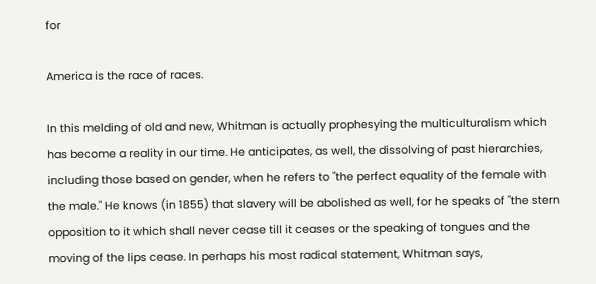for

America is the race of races.

In this melding of old and new, Whitman is actually prophesying the multiculturalism which has become a reality in our time. He anticipates, as well, the dissolving of past hierarchies, including those based on gender, when he refers to "the perfect equality of the female with the male." He knows (in 1855) that slavery will be abolished as well, for he speaks of "the stern opposition to it which shall never cease till it ceases or the speaking of tongues and the moving of the lips cease. In perhaps his most radical statement, Whitman says,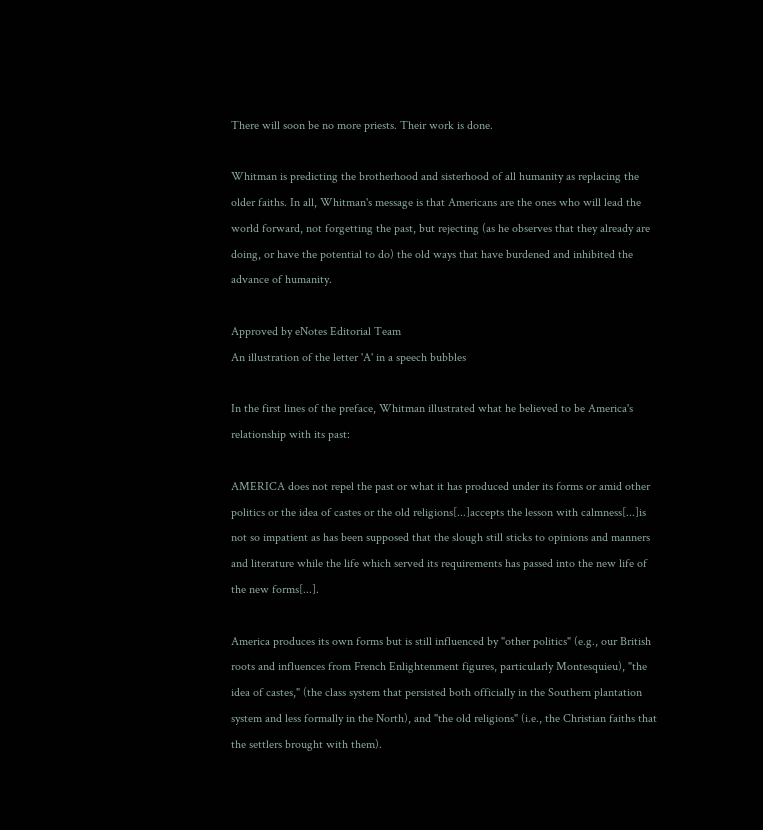There will soon be no more priests. Their work is done.

Whitman is predicting the brotherhood and sisterhood of all humanity as replacing the older faiths. In all, Whitman's message is that Americans are the ones who will lead the world forward, not forgetting the past, but rejecting (as he observes that they already are doing, or have the potential to do) the old ways that have burdened and inhibited the advance of humanity.

Approved by eNotes Editorial Team
An illustration of the letter 'A' in a speech bubbles

In the first lines of the preface, Whitman illustrated what he believed to be America's relationship with its past:

AMERICA does not repel the past or what it has produced under its forms or amid other politics or the idea of castes or the old religions[...]accepts the lesson with calmness[...]is not so impatient as has been supposed that the slough still sticks to opinions and manners and literature while the life which served its requirements has passed into the new life of the new forms[...].

America produces its own forms but is still influenced by "other politics" (e.g., our British roots and influences from French Enlightenment figures, particularly Montesquieu), "the idea of castes," (the class system that persisted both officially in the Southern plantation system and less formally in the North), and "the old religions" (i.e., the Christian faiths that the settlers brought with them).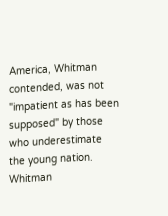America, Whitman contended, was not "impatient as has been supposed" by those who underestimate the young nation. Whitman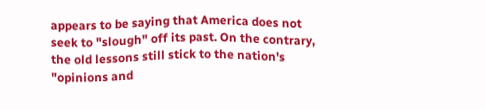appears to be saying that America does not seek to "slough" off its past. On the contrary, the old lessons still stick to the nation's "opinions and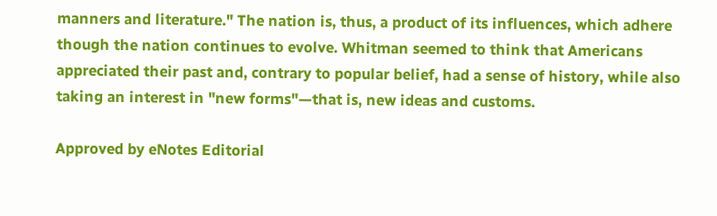manners and literature." The nation is, thus, a product of its influences, which adhere though the nation continues to evolve. Whitman seemed to think that Americans appreciated their past and, contrary to popular belief, had a sense of history, while also taking an interest in "new forms"—that is, new ideas and customs.

Approved by eNotes Editorial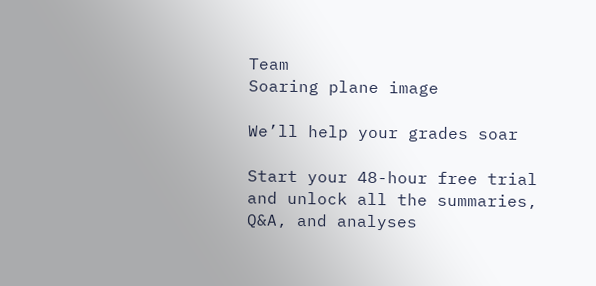Team
Soaring plane image

We’ll help your grades soar

Start your 48-hour free trial and unlock all the summaries, Q&A, and analyses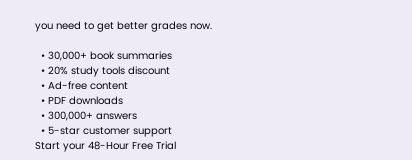you need to get better grades now.

  • 30,000+ book summaries
  • 20% study tools discount
  • Ad-free content
  • PDF downloads
  • 300,000+ answers
  • 5-star customer support
Start your 48-Hour Free Trial